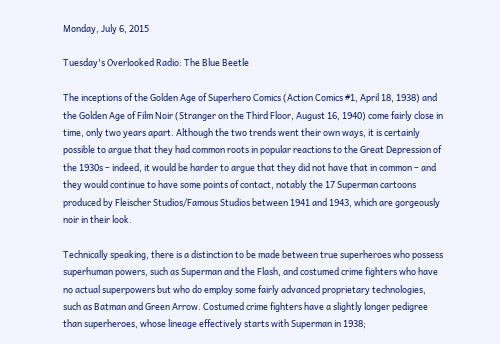Monday, July 6, 2015

Tuesday's Overlooked Radio: The Blue Beetle

The inceptions of the Golden Age of Superhero Comics (Action Comics #1, April 18, 1938) and the Golden Age of Film Noir (Stranger on the Third Floor, August 16, 1940) come fairly close in time, only two years apart. Although the two trends went their own ways, it is certainly possible to argue that they had common roots in popular reactions to the Great Depression of the 1930s – indeed, it would be harder to argue that they did not have that in common – and they would continue to have some points of contact, notably the 17 Superman cartoons produced by Fleischer Studios/Famous Studios between 1941 and 1943, which are gorgeously noir in their look.

Technically speaking, there is a distinction to be made between true superheroes who possess superhuman powers, such as Superman and the Flash, and costumed crime fighters who have no actual superpowers but who do employ some fairly advanced proprietary technologies, such as Batman and Green Arrow. Costumed crime fighters have a slightly longer pedigree than superheroes, whose lineage effectively starts with Superman in 1938;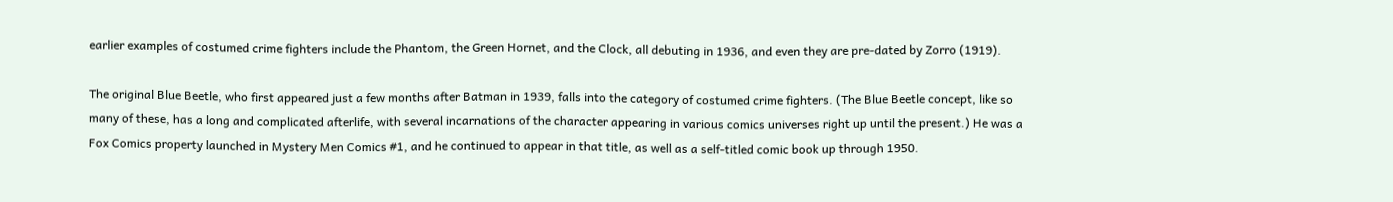earlier examples of costumed crime fighters include the Phantom, the Green Hornet, and the Clock, all debuting in 1936, and even they are pre-dated by Zorro (1919).

The original Blue Beetle, who first appeared just a few months after Batman in 1939, falls into the category of costumed crime fighters. (The Blue Beetle concept, like so many of these, has a long and complicated afterlife, with several incarnations of the character appearing in various comics universes right up until the present.) He was a Fox Comics property launched in Mystery Men Comics #1, and he continued to appear in that title, as well as a self-titled comic book up through 1950.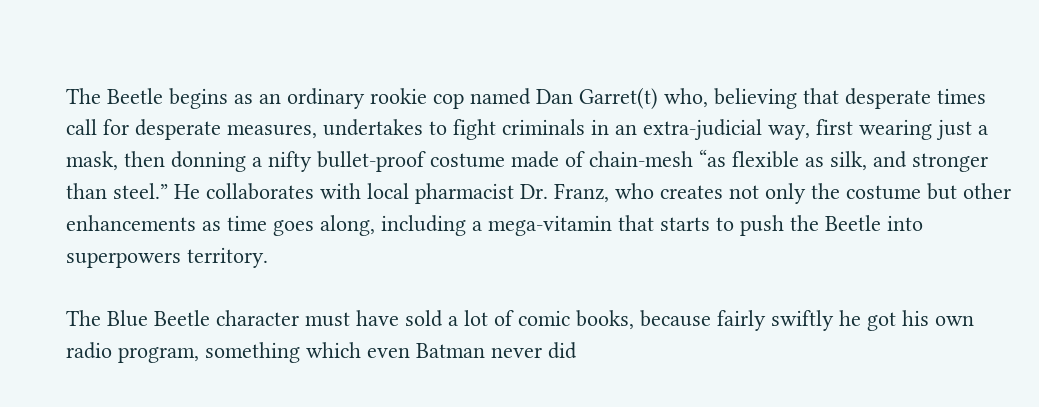The Beetle begins as an ordinary rookie cop named Dan Garret(t) who, believing that desperate times call for desperate measures, undertakes to fight criminals in an extra-judicial way, first wearing just a mask, then donning a nifty bullet-proof costume made of chain-mesh “as flexible as silk, and stronger than steel.” He collaborates with local pharmacist Dr. Franz, who creates not only the costume but other enhancements as time goes along, including a mega-vitamin that starts to push the Beetle into superpowers territory.

The Blue Beetle character must have sold a lot of comic books, because fairly swiftly he got his own radio program, something which even Batman never did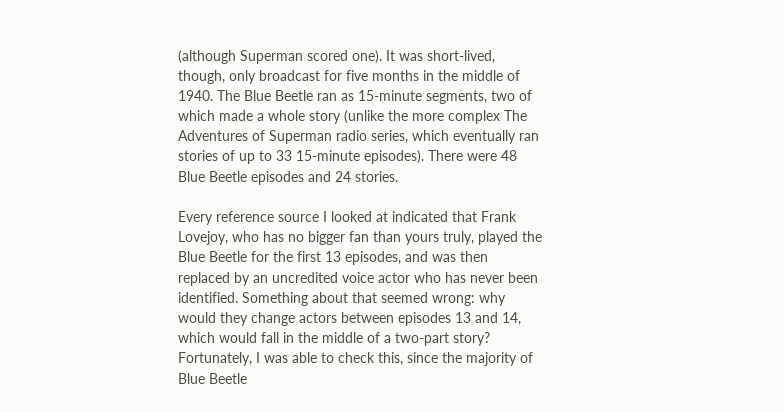(although Superman scored one). It was short-lived, though, only broadcast for five months in the middle of 1940. The Blue Beetle ran as 15-minute segments, two of which made a whole story (unlike the more complex The Adventures of Superman radio series, which eventually ran stories of up to 33 15-minute episodes). There were 48 Blue Beetle episodes and 24 stories.

Every reference source I looked at indicated that Frank Lovejoy, who has no bigger fan than yours truly, played the Blue Beetle for the first 13 episodes, and was then replaced by an uncredited voice actor who has never been identified. Something about that seemed wrong: why would they change actors between episodes 13 and 14, which would fall in the middle of a two-part story? Fortunately, I was able to check this, since the majority of Blue Beetle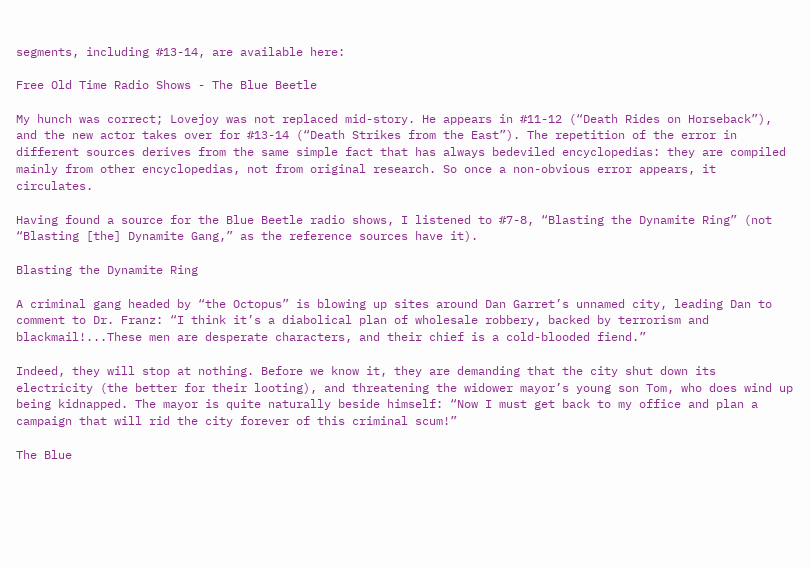segments, including #13-14, are available here:

Free Old Time Radio Shows - The Blue Beetle

My hunch was correct; Lovejoy was not replaced mid-story. He appears in #11-12 (“Death Rides on Horseback”), and the new actor takes over for #13-14 (“Death Strikes from the East”). The repetition of the error in different sources derives from the same simple fact that has always bedeviled encyclopedias: they are compiled mainly from other encyclopedias, not from original research. So once a non-obvious error appears, it circulates.

Having found a source for the Blue Beetle radio shows, I listened to #7-8, “Blasting the Dynamite Ring” (not “Blasting [the] Dynamite Gang,” as the reference sources have it).

Blasting the Dynamite Ring

A criminal gang headed by “the Octopus” is blowing up sites around Dan Garret’s unnamed city, leading Dan to comment to Dr. Franz: “I think it’s a diabolical plan of wholesale robbery, backed by terrorism and blackmail!...These men are desperate characters, and their chief is a cold-blooded fiend.”

Indeed, they will stop at nothing. Before we know it, they are demanding that the city shut down its electricity (the better for their looting), and threatening the widower mayor’s young son Tom, who does wind up being kidnapped. The mayor is quite naturally beside himself: “Now I must get back to my office and plan a campaign that will rid the city forever of this criminal scum!”

The Blue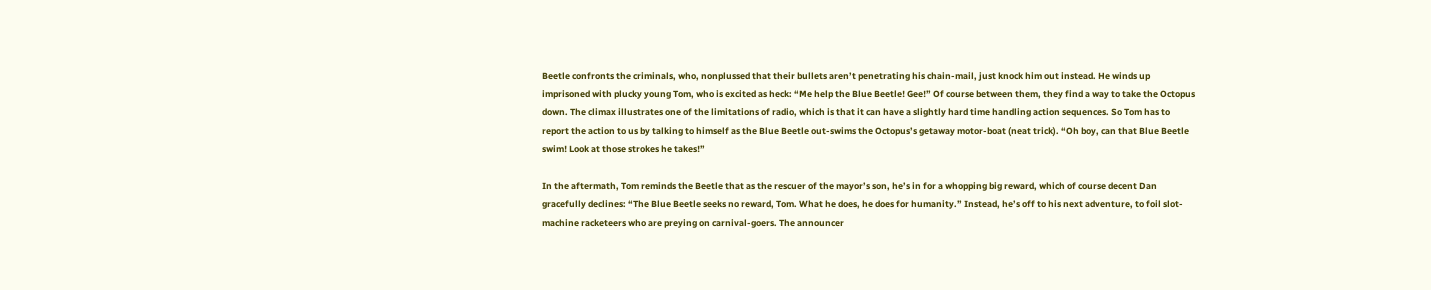Beetle confronts the criminals, who, nonplussed that their bullets aren’t penetrating his chain-mail, just knock him out instead. He winds up imprisoned with plucky young Tom, who is excited as heck: “Me help the Blue Beetle! Gee!” Of course between them, they find a way to take the Octopus down. The climax illustrates one of the limitations of radio, which is that it can have a slightly hard time handling action sequences. So Tom has to report the action to us by talking to himself as the Blue Beetle out-swims the Octopus’s getaway motor-boat (neat trick). “Oh boy, can that Blue Beetle swim! Look at those strokes he takes!”

In the aftermath, Tom reminds the Beetle that as the rescuer of the mayor’s son, he’s in for a whopping big reward, which of course decent Dan gracefully declines: “The Blue Beetle seeks no reward, Tom. What he does, he does for humanity.” Instead, he’s off to his next adventure, to foil slot-machine racketeers who are preying on carnival-goers. The announcer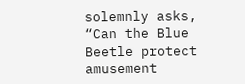solemnly asks, “Can the Blue Beetle protect amusement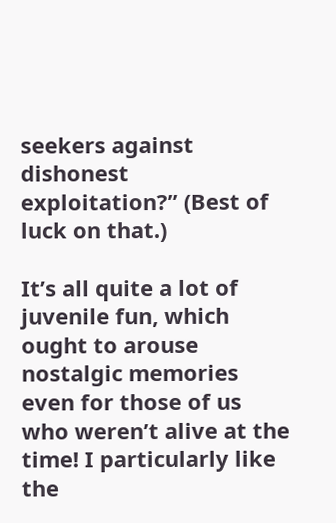seekers against dishonest exploitation?” (Best of luck on that.)

It’s all quite a lot of juvenile fun, which ought to arouse nostalgic memories even for those of us who weren’t alive at the time! I particularly like the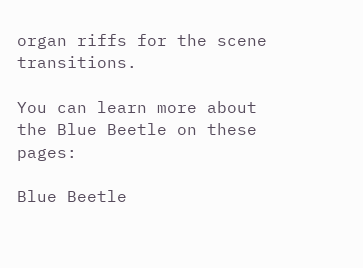organ riffs for the scene transitions.

You can learn more about the Blue Beetle on these pages:

Blue Beetle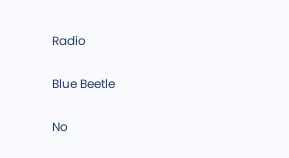Radio

Blue Beetle

No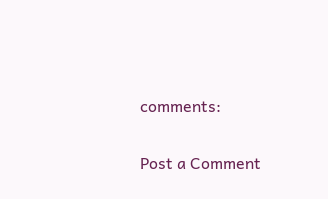comments:

Post a Comment